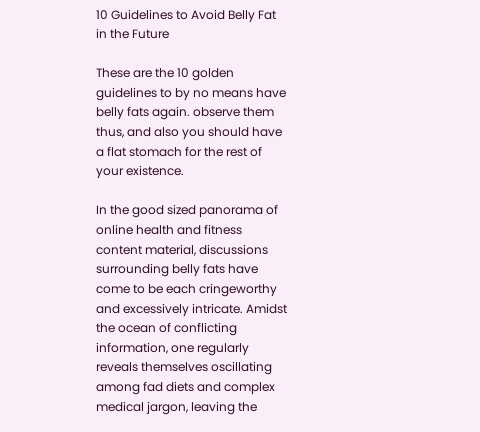10 Guidelines to Avoid Belly Fat in the Future

These are the 10 golden guidelines to by no means have belly fats again. observe them thus, and also you should have a flat stomach for the rest of your existence.

In the good sized panorama of online health and fitness content material, discussions surrounding belly fats have come to be each cringeworthy and excessively intricate. Amidst the ocean of conflicting information, one regularly reveals themselves oscillating among fad diets and complex medical jargon, leaving the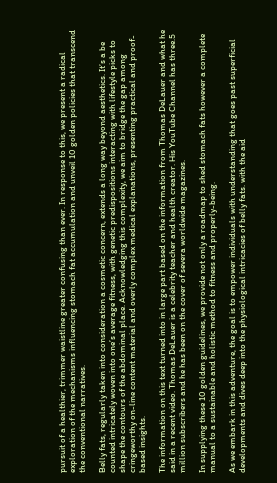pursuit of a healthier, trimmer waistline greater confusing than ever. In response to this, we present a radical exploration of the mechanisms influencing stomach fat accumulation and unveil 10 golden policies that transcend the conventional narratives.

Belly fats, regularly taken into consideration a cosmetic concern, extends a long way beyond aesthetics. It’s a be counted intricately woven into one’s average fitness, with genetic predispositions interacting with lifestyle picks to shape the contours of the abdominal place. Acknowledging this complexity, we aim to bridge the gap among cringeworthy on-line content material and overly complex medical explanations, presenting practical and proof-based insights.

The information on this text turned into in large part based on the information from Thomas DeLauer and what he said in a recent video. Thomas DeLauer is a celebrity teacher and health creator. His YouTube Channel has three.5 million subscribers and he has been on the cover of severa worldwide magazines.

In supplying these 10 golden guidelines, we provide not only a roadmap to shed stomach fats however a complete manual to a sustainable and holistic method to fitness and properly-being.

As we embark in this adventure, the goal is to empower individuals with understanding that goes past superficial developments and dives deep into the physiological intricacies of belly fats. with the aid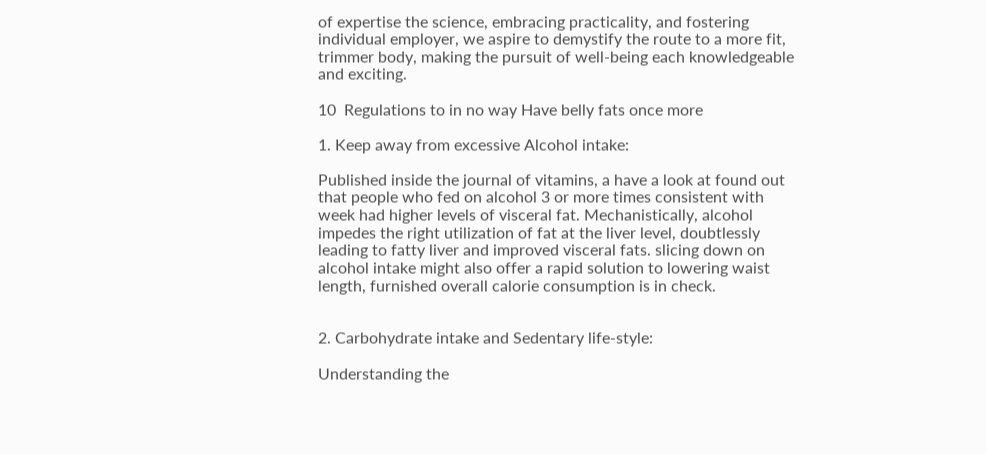of expertise the science, embracing practicality, and fostering individual employer, we aspire to demystify the route to a more fit, trimmer body, making the pursuit of well-being each knowledgeable and exciting.

10  Regulations to in no way Have belly fats once more

1. Keep away from excessive Alcohol intake:

Published inside the journal of vitamins, a have a look at found out that people who fed on alcohol 3 or more times consistent with week had higher levels of visceral fat. Mechanistically, alcohol impedes the right utilization of fat at the liver level, doubtlessly leading to fatty liver and improved visceral fats. slicing down on alcohol intake might also offer a rapid solution to lowering waist length, furnished overall calorie consumption is in check.


2. Carbohydrate intake and Sedentary life-style:

Understanding the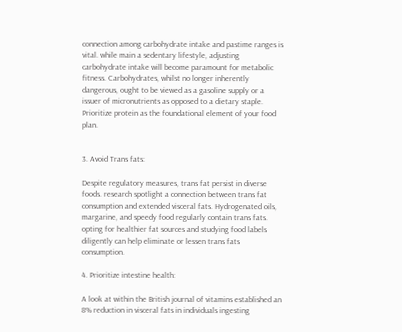connection among carbohydrate intake and pastime ranges is vital. while main a sedentary lifestyle, adjusting carbohydrate intake will become paramount for metabolic fitness. Carbohydrates, whilst no longer inherently dangerous, ought to be viewed as a gasoline supply or a issuer of micronutrients as opposed to a dietary staple. Prioritize protein as the foundational element of your food plan.


3. Avoid Trans fats:

Despite regulatory measures, trans fat persist in diverse foods. research spotlight a connection between trans fat consumption and extended visceral fats. Hydrogenated oils, margarine, and speedy food regularly contain trans fats. opting for healthier fat sources and studying food labels diligently can help eliminate or lessen trans fats consumption.

4. Prioritize intestine health:

A look at within the British journal of vitamins established an 8% reduction in visceral fats in individuals ingesting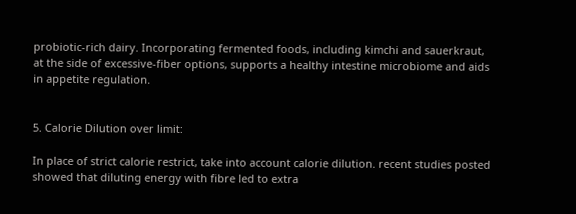probiotic-rich dairy. Incorporating fermented foods, including kimchi and sauerkraut, at the side of excessive-fiber options, supports a healthy intestine microbiome and aids in appetite regulation.


5. Calorie Dilution over limit:

In place of strict calorie restrict, take into account calorie dilution. recent studies posted showed that diluting energy with fibre led to extra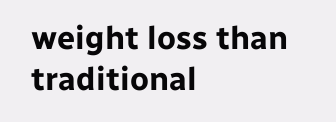weight loss than traditional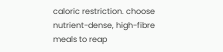caloric restriction. choose nutrient-dense, high-fibre meals to reap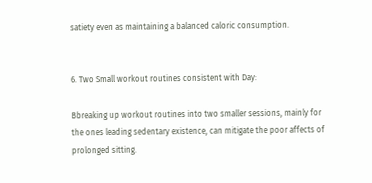satiety even as maintaining a balanced caloric consumption.


6. Two Small workout routines consistent with Day:

Bbreaking up workout routines into two smaller sessions, mainly for the ones leading sedentary existence, can mitigate the poor affects of prolonged sitting.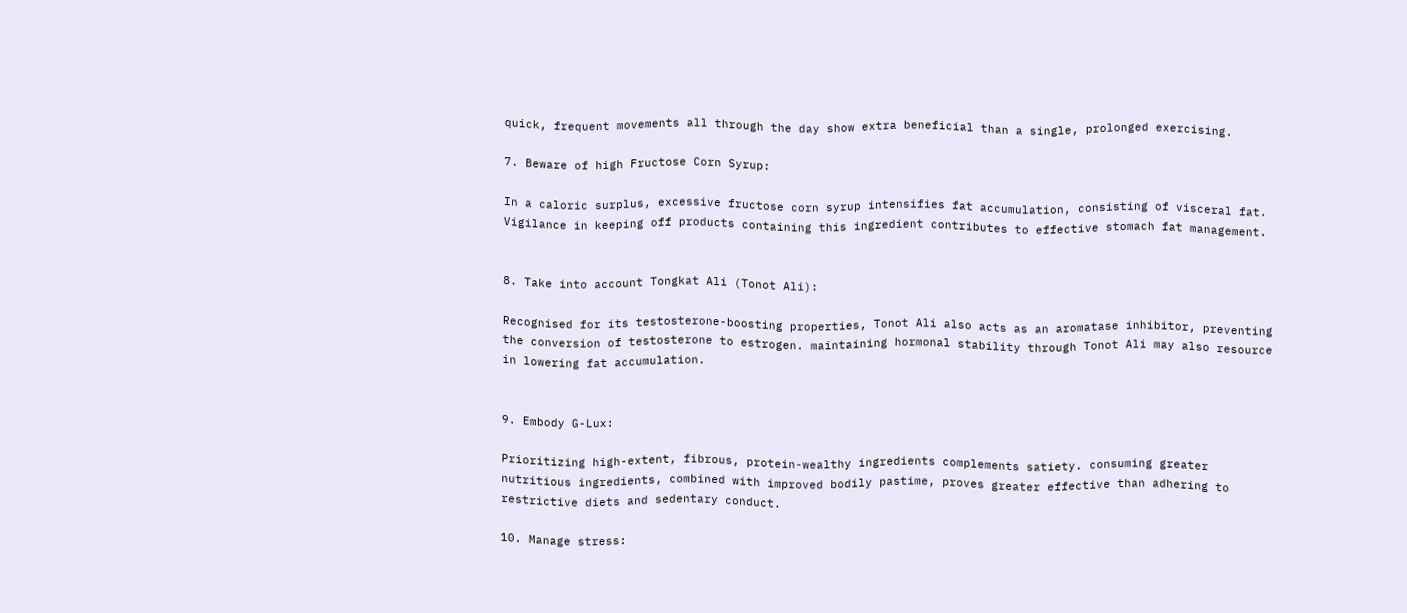quick, frequent movements all through the day show extra beneficial than a single, prolonged exercising.

7. Beware of high Fructose Corn Syrup:

In a caloric surplus, excessive fructose corn syrup intensifies fat accumulation, consisting of visceral fat. Vigilance in keeping off products containing this ingredient contributes to effective stomach fat management.


8. Take into account Tongkat Ali (Tonot Ali):

Recognised for its testosterone-boosting properties, Tonot Ali also acts as an aromatase inhibitor, preventing the conversion of testosterone to estrogen. maintaining hormonal stability through Tonot Ali may also resource in lowering fat accumulation.


9. Embody G-Lux:

Prioritizing high-extent, fibrous, protein-wealthy ingredients complements satiety. consuming greater nutritious ingredients, combined with improved bodily pastime, proves greater effective than adhering to restrictive diets and sedentary conduct.

10. Manage stress: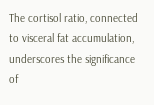The cortisol ratio, connected to visceral fat accumulation, underscores the significance of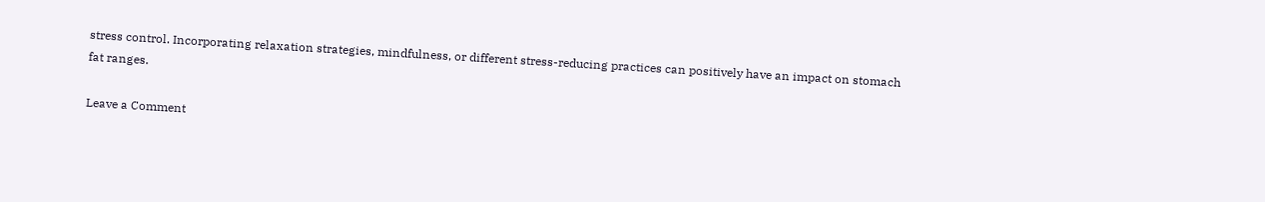stress control. Incorporating relaxation strategies, mindfulness, or different stress-reducing practices can positively have an impact on stomach fat ranges.

Leave a Comment